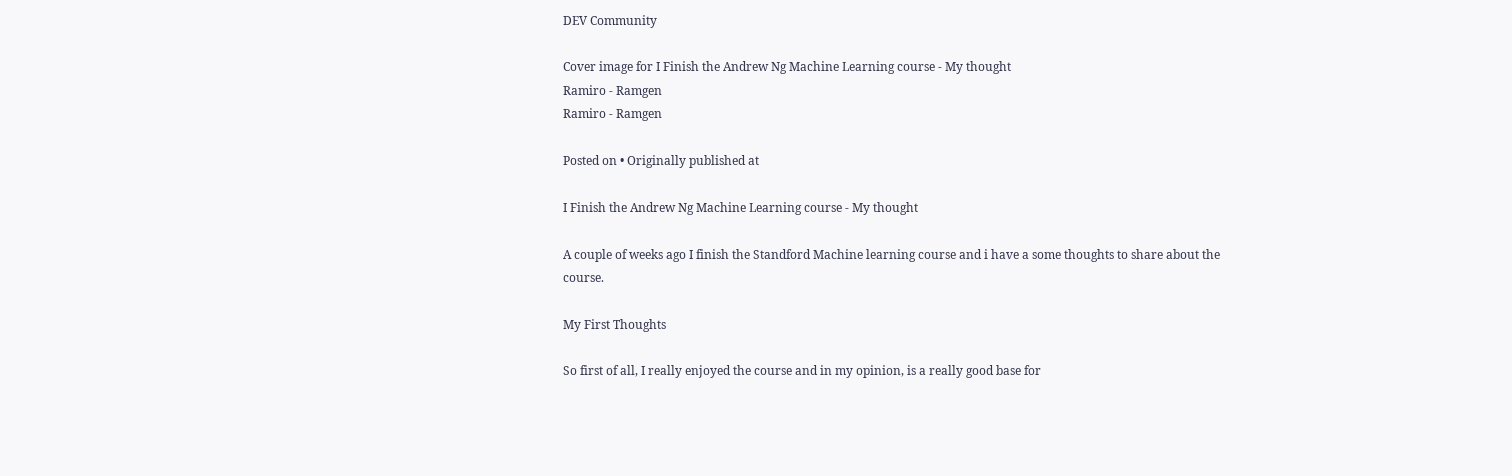DEV Community

Cover image for I Finish the Andrew Ng Machine Learning course - My thought
Ramiro - Ramgen
Ramiro - Ramgen

Posted on • Originally published at

I Finish the Andrew Ng Machine Learning course - My thought

A couple of weeks ago I finish the Standford Machine learning course and i have a some thoughts to share about the course.

My First Thoughts

So first of all, I really enjoyed the course and in my opinion, is a really good base for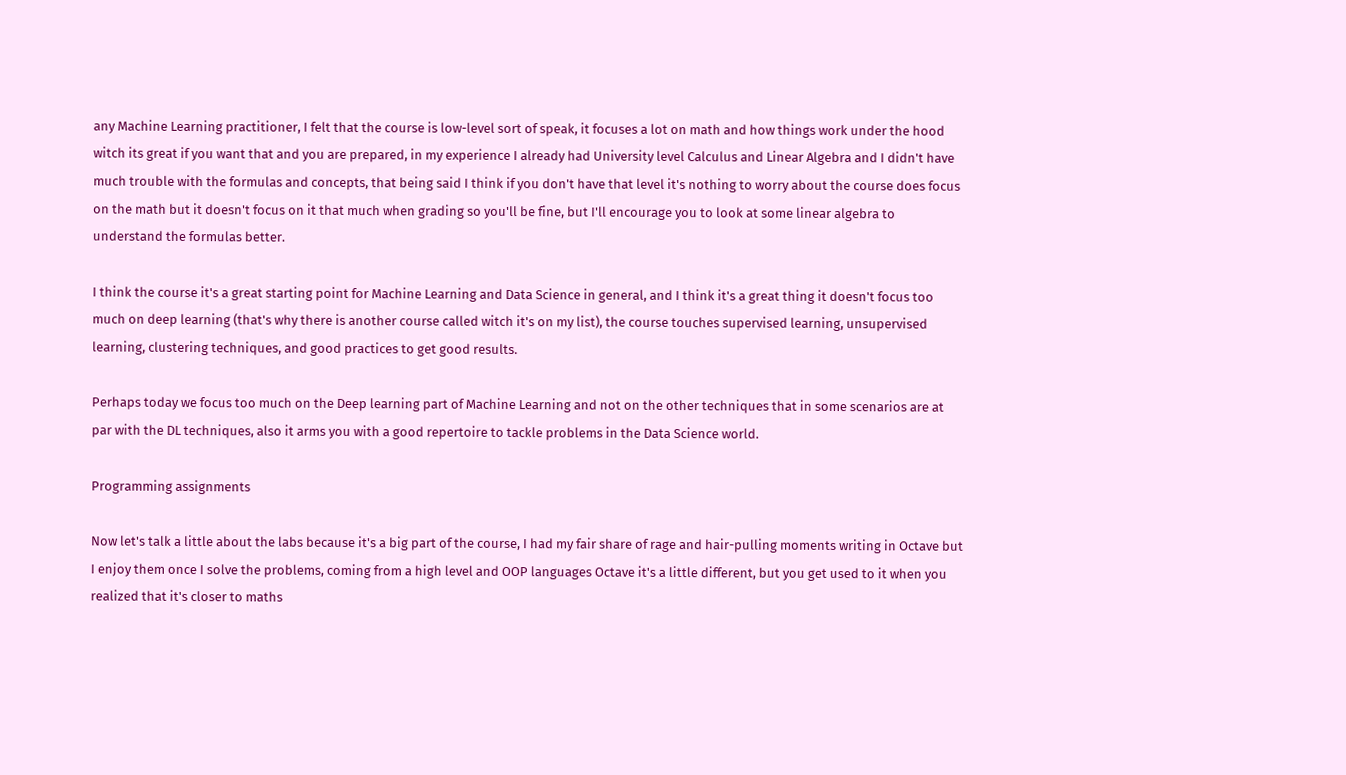any Machine Learning practitioner, I felt that the course is low-level sort of speak, it focuses a lot on math and how things work under the hood witch its great if you want that and you are prepared, in my experience I already had University level Calculus and Linear Algebra and I didn't have much trouble with the formulas and concepts, that being said I think if you don't have that level it's nothing to worry about the course does focus on the math but it doesn't focus on it that much when grading so you'll be fine, but I'll encourage you to look at some linear algebra to understand the formulas better.

I think the course it's a great starting point for Machine Learning and Data Science in general, and I think it's a great thing it doesn't focus too much on deep learning (that's why there is another course called witch it's on my list), the course touches supervised learning, unsupervised learning, clustering techniques, and good practices to get good results.

Perhaps today we focus too much on the Deep learning part of Machine Learning and not on the other techniques that in some scenarios are at par with the DL techniques, also it arms you with a good repertoire to tackle problems in the Data Science world.

Programming assignments

Now let's talk a little about the labs because it's a big part of the course, I had my fair share of rage and hair-pulling moments writing in Octave but I enjoy them once I solve the problems, coming from a high level and OOP languages Octave it's a little different, but you get used to it when you realized that it's closer to maths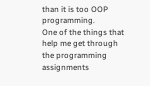than it is too OOP programming.
One of the things that help me get through the programming assignments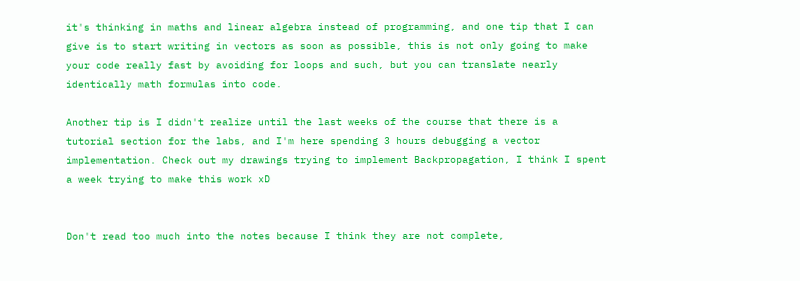it's thinking in maths and linear algebra instead of programming, and one tip that I can give is to start writing in vectors as soon as possible, this is not only going to make your code really fast by avoiding for loops and such, but you can translate nearly identically math formulas into code.

Another tip is I didn't realize until the last weeks of the course that there is a tutorial section for the labs, and I'm here spending 3 hours debugging a vector implementation. Check out my drawings trying to implement Backpropagation, I think I spent a week trying to make this work xD


Don't read too much into the notes because I think they are not complete,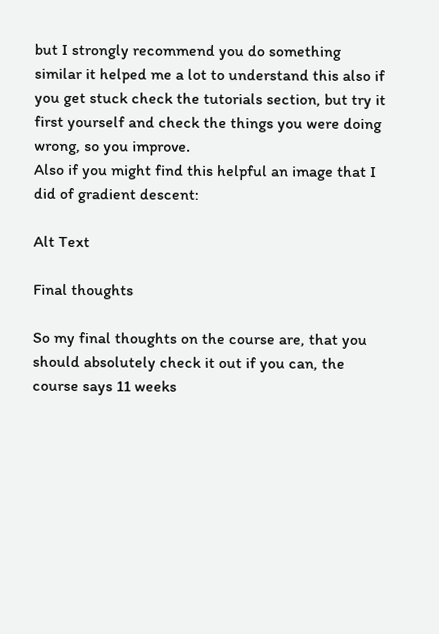but I strongly recommend you do something similar it helped me a lot to understand this also if you get stuck check the tutorials section, but try it first yourself and check the things you were doing wrong, so you improve.
Also if you might find this helpful an image that I did of gradient descent:

Alt Text

Final thoughts

So my final thoughts on the course are, that you should absolutely check it out if you can, the course says 11 weeks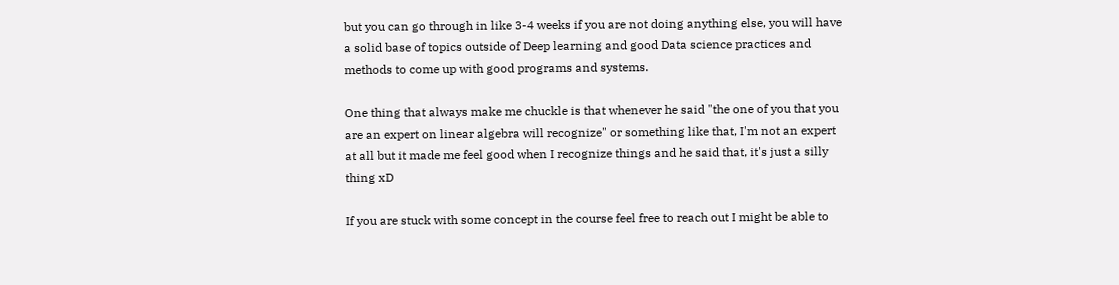but you can go through in like 3-4 weeks if you are not doing anything else, you will have a solid base of topics outside of Deep learning and good Data science practices and methods to come up with good programs and systems.

One thing that always make me chuckle is that whenever he said "the one of you that you are an expert on linear algebra will recognize" or something like that, I'm not an expert at all but it made me feel good when I recognize things and he said that, it's just a silly thing xD

If you are stuck with some concept in the course feel free to reach out I might be able to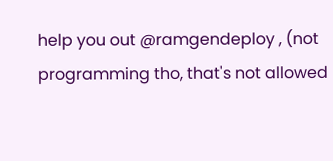help you out @ramgendeploy , (not programming tho, that's not allowed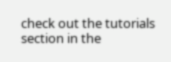check out the tutorials section in the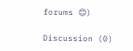forums 😊)

Discussion (0)